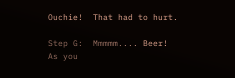Ouchie!  That had to hurt.

Step G:  Mmmmm.... Beer!
As you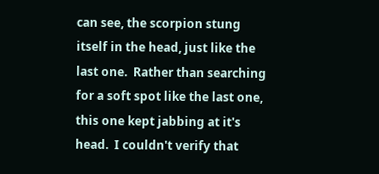can see, the scorpion stung itself in the head, just like the last one.  Rather than searching for a soft spot like the last one, this one kept jabbing at it's head.  I couldn't verify that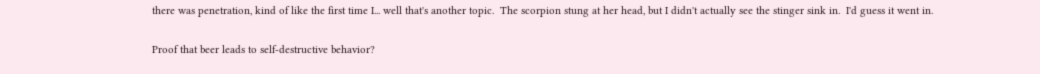there was penetration, kind of like the first time I... well that's another topic.  The scorpion stung at her head, but I didn't actually see the stinger sink in.  I'd guess it went in.

Proof that beer leads to self-destructive behavior?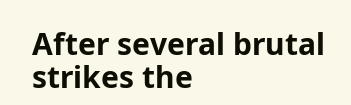After several brutal strikes the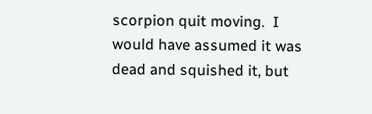scorpion quit moving.  I would have assumed it was dead and squished it, but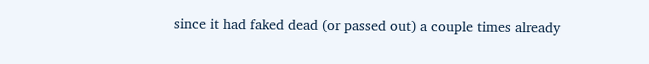since it had faked dead (or passed out) a couple times already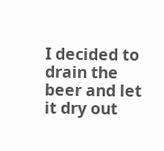I decided to drain the beer and let it dry out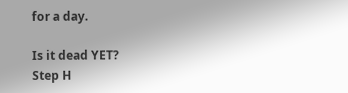for a day.

Is it dead YET?
Step H